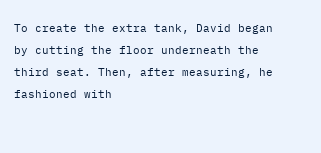To create the extra tank, David began by cutting the floor underneath the third seat. Then, after measuring, he fashioned with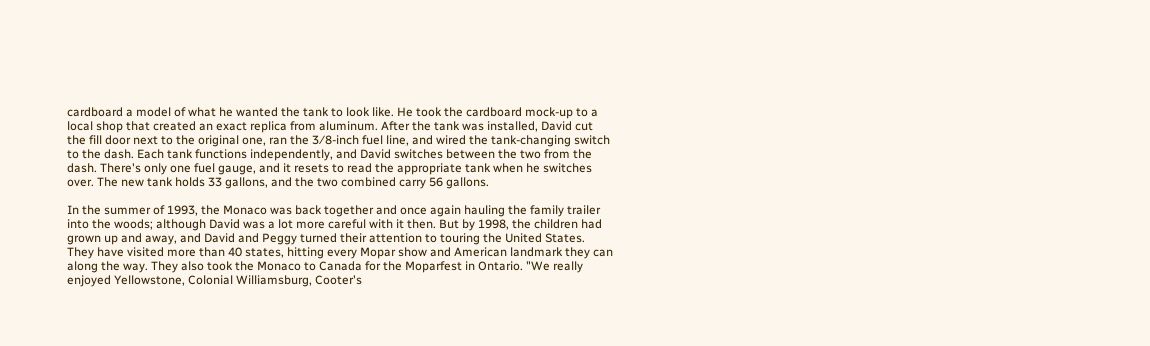cardboard a model of what he wanted the tank to look like. He took the cardboard mock-up to a local shop that created an exact replica from aluminum. After the tank was installed, David cut the fill door next to the original one, ran the 3⁄8-inch fuel line, and wired the tank-changing switch to the dash. Each tank functions independently, and David switches between the two from the dash. There's only one fuel gauge, and it resets to read the appropriate tank when he switches over. The new tank holds 33 gallons, and the two combined carry 56 gallons.

In the summer of 1993, the Monaco was back together and once again hauling the family trailer into the woods; although David was a lot more careful with it then. But by 1998, the children had grown up and away, and David and Peggy turned their attention to touring the United States. They have visited more than 40 states, hitting every Mopar show and American landmark they can along the way. They also took the Monaco to Canada for the Moparfest in Ontario. "We really enjoyed Yellowstone, Colonial Williamsburg, Cooter's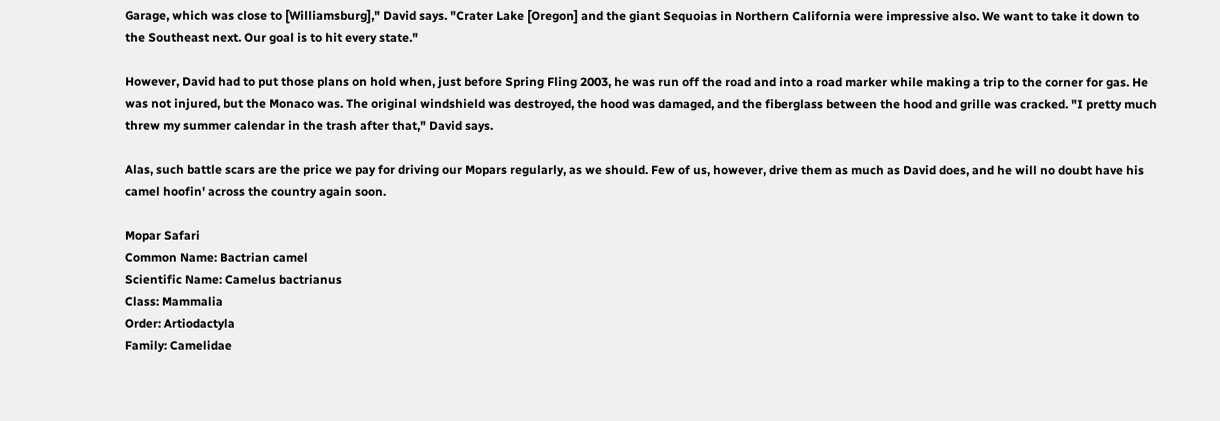Garage, which was close to [Williamsburg]," David says. "Crater Lake [Oregon] and the giant Sequoias in Northern California were impressive also. We want to take it down to the Southeast next. Our goal is to hit every state."

However, David had to put those plans on hold when, just before Spring Fling 2003, he was run off the road and into a road marker while making a trip to the corner for gas. He was not injured, but the Monaco was. The original windshield was destroyed, the hood was damaged, and the fiberglass between the hood and grille was cracked. "I pretty much threw my summer calendar in the trash after that," David says.

Alas, such battle scars are the price we pay for driving our Mopars regularly, as we should. Few of us, however, drive them as much as David does, and he will no doubt have his camel hoofin' across the country again soon.

Mopar Safari
Common Name: Bactrian camel
Scientific Name: Camelus bactrianus
Class: Mammalia
Order: Artiodactyla
Family: Camelidae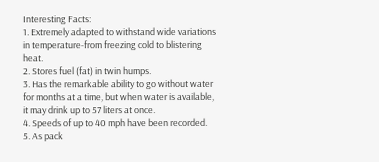Interesting Facts:
1. Extremely adapted to withstand wide variations in temperature-from freezing cold to blistering heat.
2. Stores fuel (fat) in twin humps.
3. Has the remarkable ability to go without water for months at a time, but when water is available, it may drink up to 57 liters at once.
4. Speeds of up to 40 mph have been recorded.
5. As pack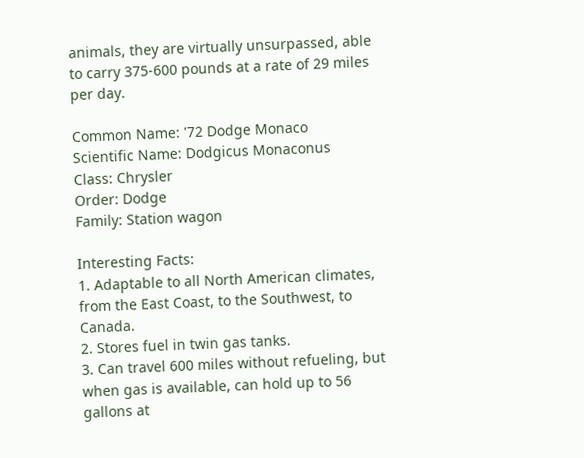animals, they are virtually unsurpassed, able to carry 375-600 pounds at a rate of 29 miles per day.

Common Name: '72 Dodge Monaco
Scientific Name: Dodgicus Monaconus
Class: Chrysler
Order: Dodge
Family: Station wagon

Interesting Facts:
1. Adaptable to all North American climates, from the East Coast, to the Southwest, to Canada.
2. Stores fuel in twin gas tanks.
3. Can travel 600 miles without refueling, but when gas is available, can hold up to 56 gallons at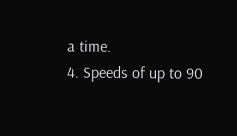a time.
4. Speeds of up to 90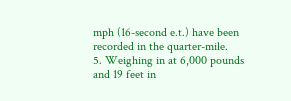mph (16-second e.t.) have been recorded in the quarter-mile.
5. Weighing in at 6,000 pounds and 19 feet in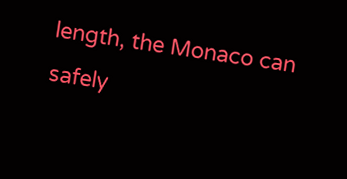length, the Monaco can safely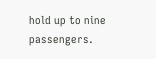hold up to nine passengers.